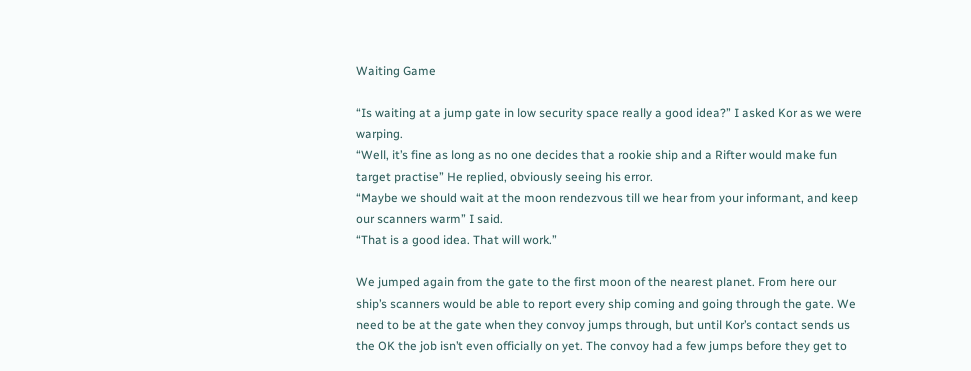Waiting Game

“Is waiting at a jump gate in low security space really a good idea?” I asked Kor as we were warping.
“Well, it’s fine as long as no one decides that a rookie ship and a Rifter would make fun target practise” He replied, obviously seeing his error.
“Maybe we should wait at the moon rendezvous till we hear from your informant, and keep our scanners warm” I said.
“That is a good idea. That will work.”

We jumped again from the gate to the first moon of the nearest planet. From here our ship’s scanners would be able to report every ship coming and going through the gate. We need to be at the gate when they convoy jumps through, but until Kor’s contact sends us the OK the job isn’t even officially on yet. The convoy had a few jumps before they get to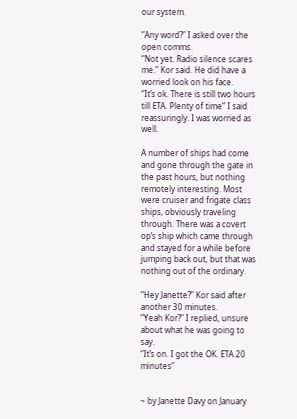our system.

“Any word?” I asked over the open comms.
“Not yet. Radio silence scares me.” Kor said. He did have a worried look on his face.
“It’s ok. There is still two hours till ETA. Plenty of time” I said reassuringly. I was worried as well.

A number of ships had come and gone through the gate in the past hours, but nothing remotely interesting. Most were cruiser and frigate class ships, obviously traveling through. There was a covert op’s ship which came through and stayed for a while before jumping back out, but that was nothing out of the ordinary.

“Hey Janette?” Kor said after another 30 minutes.
“Yeah Kor?” I replied, unsure about what he was going to say.
“It’s on. I got the OK. ETA 20 minutes”


~ by Janette Davy on January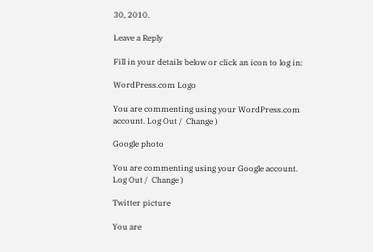30, 2010.

Leave a Reply

Fill in your details below or click an icon to log in:

WordPress.com Logo

You are commenting using your WordPress.com account. Log Out /  Change )

Google photo

You are commenting using your Google account. Log Out /  Change )

Twitter picture

You are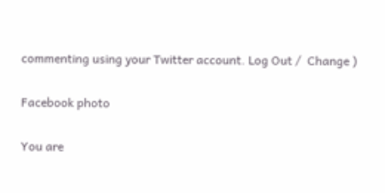commenting using your Twitter account. Log Out /  Change )

Facebook photo

You are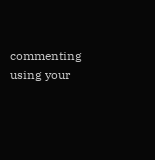commenting using your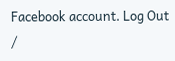Facebook account. Log Out /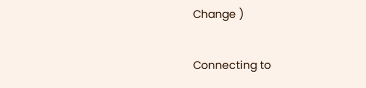Change )

Connecting to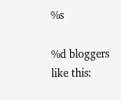%s

%d bloggers like this: